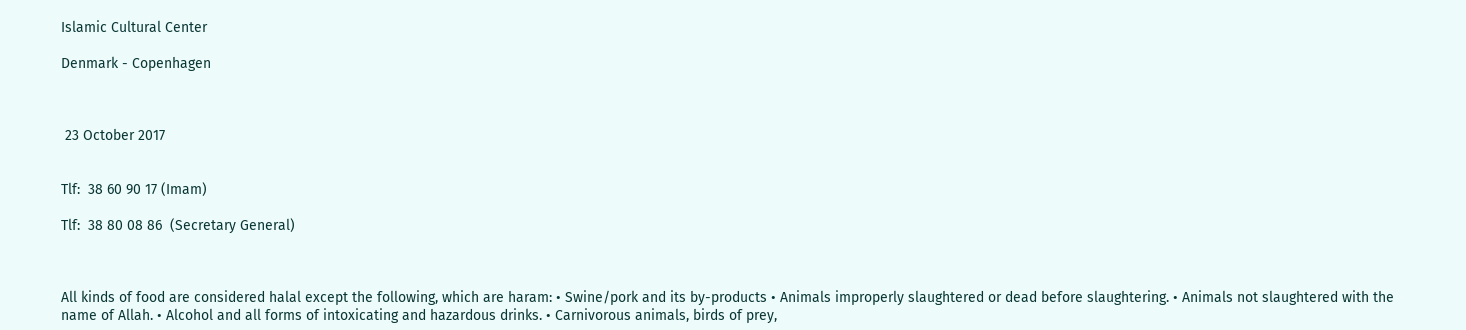Islamic Cultural Center

Denmark - Copenhagen



 23 October 2017


Tlf:  38 60 90 17 (Imam)

Tlf:  38 80 08 86  (Secretary General)



All kinds of food are considered halal except the following, which are haram: • Swine/pork and its by-products • Animals improperly slaughtered or dead before slaughtering. • Animals not slaughtered with the name of Allah. • Alcohol and all forms of intoxicating and hazardous drinks. • Carnivorous animals, birds of prey,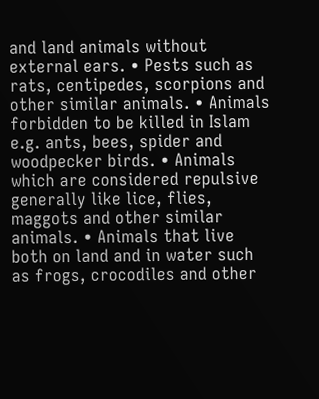and land animals without external ears. • Pests such as rats, centipedes, scorpions and other similar animals. • Animals forbidden to be killed in Islam e.g. ants, bees, spider and woodpecker birds. • Animals which are considered repulsive generally like lice, flies, maggots and other similar animals. • Animals that live both on land and in water such as frogs, crocodiles and other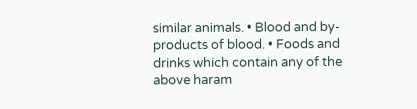similar animals. • Blood and by-products of blood. • Foods and drinks which contain any of the above haram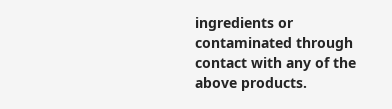ingredients or contaminated through contact with any of the above products.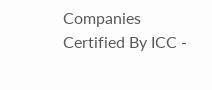Companies Certified By ICC -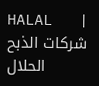HALAL   |   شركات الذبح الحلال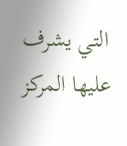التي يشرف عليها المركز